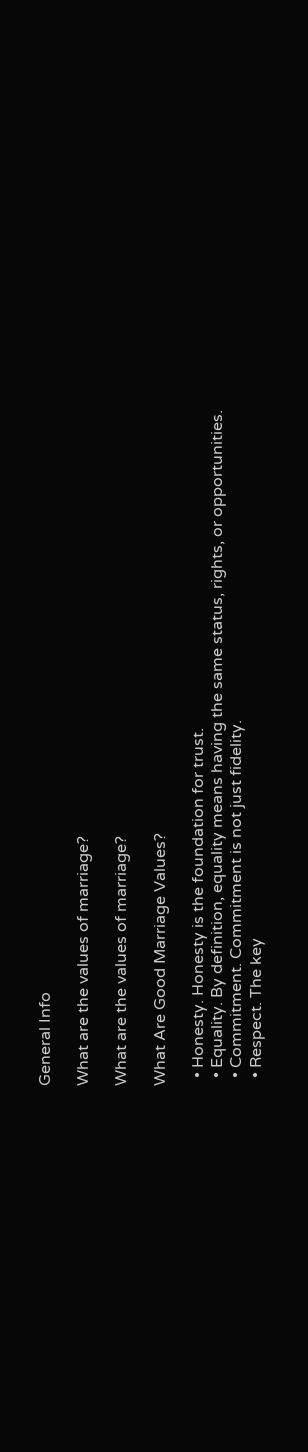General Info

What are the values of marriage?

What are the values of marriage?

What Are Good Marriage Values?

  • Honesty. Honesty is the foundation for trust.
  • Equality. By definition, equality means having the same status, rights, or opportunities.
  • Commitment. Commitment is not just fidelity.
  • Respect. The key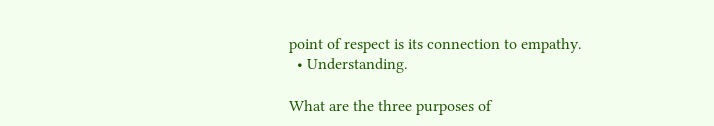point of respect is its connection to empathy.
  • Understanding.

What are the three purposes of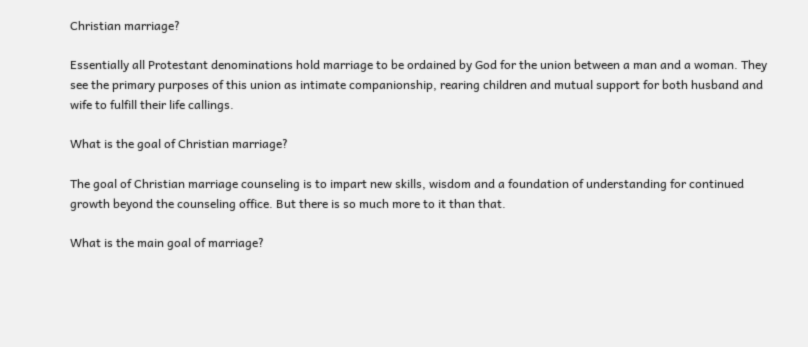Christian marriage?

Essentially all Protestant denominations hold marriage to be ordained by God for the union between a man and a woman. They see the primary purposes of this union as intimate companionship, rearing children and mutual support for both husband and wife to fulfill their life callings.

What is the goal of Christian marriage?

The goal of Christian marriage counseling is to impart new skills, wisdom and a foundation of understanding for continued growth beyond the counseling office. But there is so much more to it than that.

What is the main goal of marriage?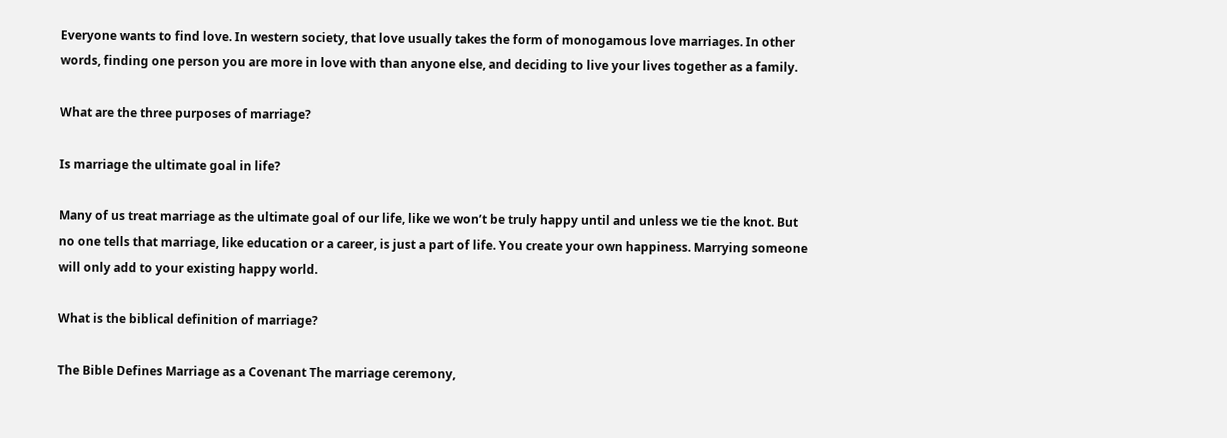Everyone wants to find love. In western society, that love usually takes the form of monogamous love marriages. In other words, finding one person you are more in love with than anyone else, and deciding to live your lives together as a family.

What are the three purposes of marriage?

Is marriage the ultimate goal in life?

Many of us treat marriage as the ultimate goal of our life, like we won’t be truly happy until and unless we tie the knot. But no one tells that marriage, like education or a career, is just a part of life. You create your own happiness. Marrying someone will only add to your existing happy world.

What is the biblical definition of marriage?

The Bible Defines Marriage as a Covenant The marriage ceremony,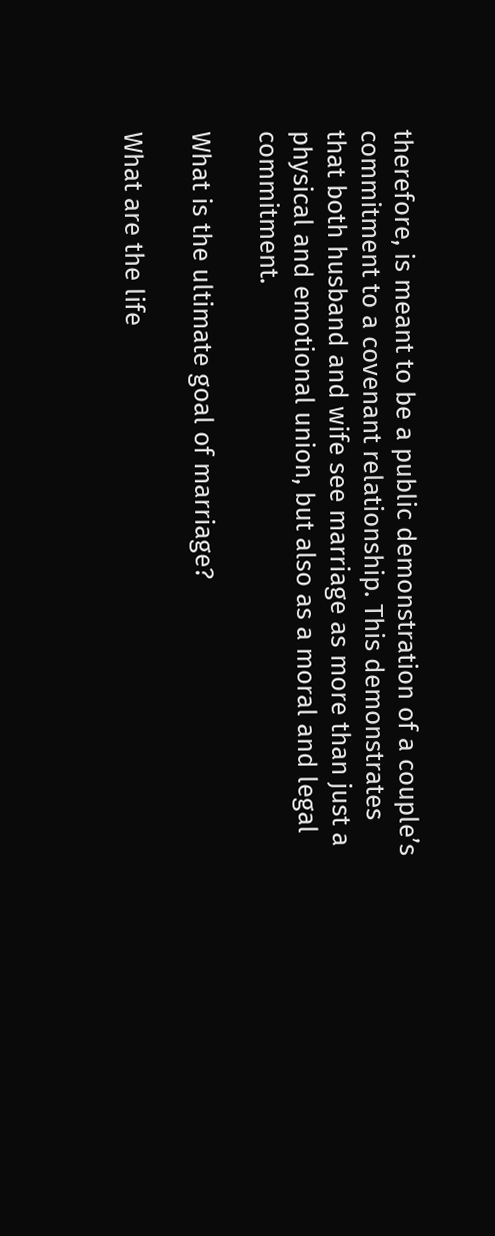therefore, is meant to be a public demonstration of a couple’s commitment to a covenant relationship. This demonstrates that both husband and wife see marriage as more than just a physical and emotional union, but also as a moral and legal commitment.

What is the ultimate goal of marriage?

What are the life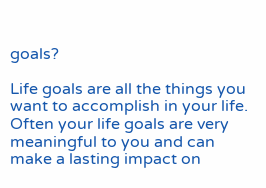goals?

Life goals are all the things you want to accomplish in your life. Often your life goals are very meaningful to you and can make a lasting impact on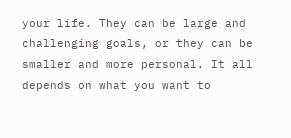your life. They can be large and challenging goals, or they can be smaller and more personal. It all depends on what you want to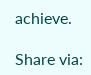achieve.

Share via: